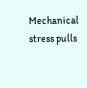Mechanical stress pulls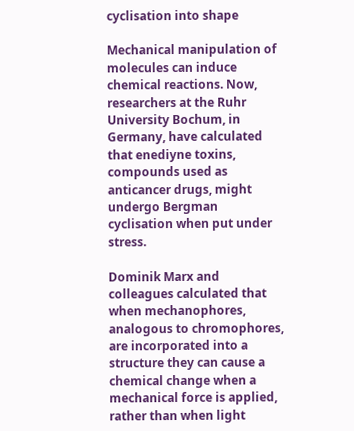cyclisation into shape

Mechanical manipulation of molecules can induce chemical reactions. Now, researchers at the Ruhr University Bochum, in Germany, have calculated that enediyne toxins, compounds used as anticancer drugs, might undergo Bergman cyclisation when put under stress.

Dominik Marx and colleagues calculated that when mechanophores, analogous to chromophores, are incorporated into a structure they can cause a chemical change when a mechanical force is applied, rather than when light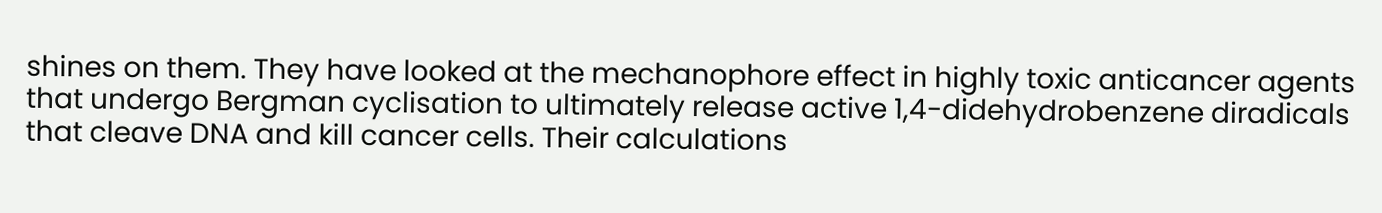shines on them. They have looked at the mechanophore effect in highly toxic anticancer agents that undergo Bergman cyclisation to ultimately release active 1,4-didehydrobenzene diradicals that cleave DNA and kill cancer cells. Their calculations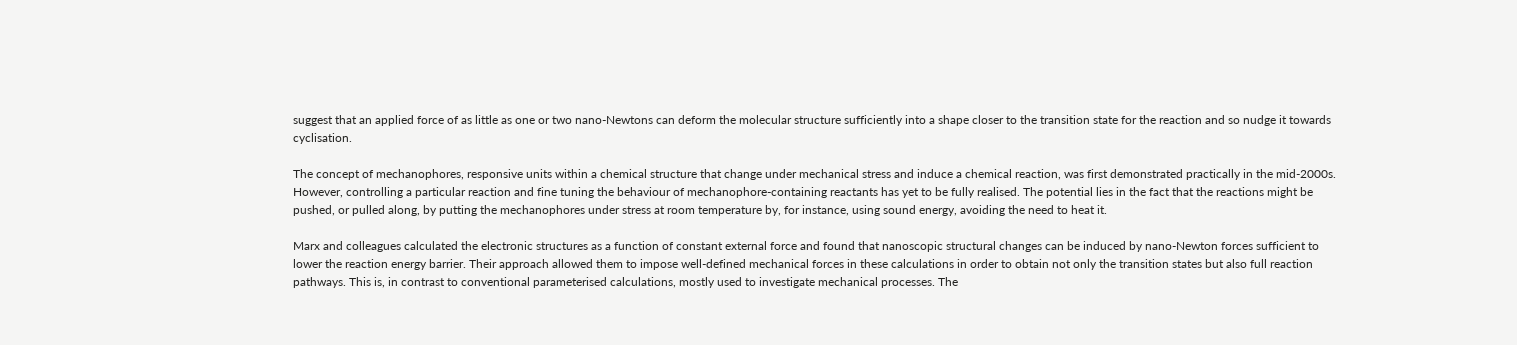suggest that an applied force of as little as one or two nano-Newtons can deform the molecular structure sufficiently into a shape closer to the transition state for the reaction and so nudge it towards cyclisation.

The concept of mechanophores, responsive units within a chemical structure that change under mechanical stress and induce a chemical reaction, was first demonstrated practically in the mid-2000s. However, controlling a particular reaction and fine tuning the behaviour of mechanophore-containing reactants has yet to be fully realised. The potential lies in the fact that the reactions might be pushed, or pulled along, by putting the mechanophores under stress at room temperature by, for instance, using sound energy, avoiding the need to heat it.

Marx and colleagues calculated the electronic structures as a function of constant external force and found that nanoscopic structural changes can be induced by nano-Newton forces sufficient to lower the reaction energy barrier. Their approach allowed them to impose well-defined mechanical forces in these calculations in order to obtain not only the transition states but also full reaction pathways. This is, in contrast to conventional parameterised calculations, mostly used to investigate mechanical processes. The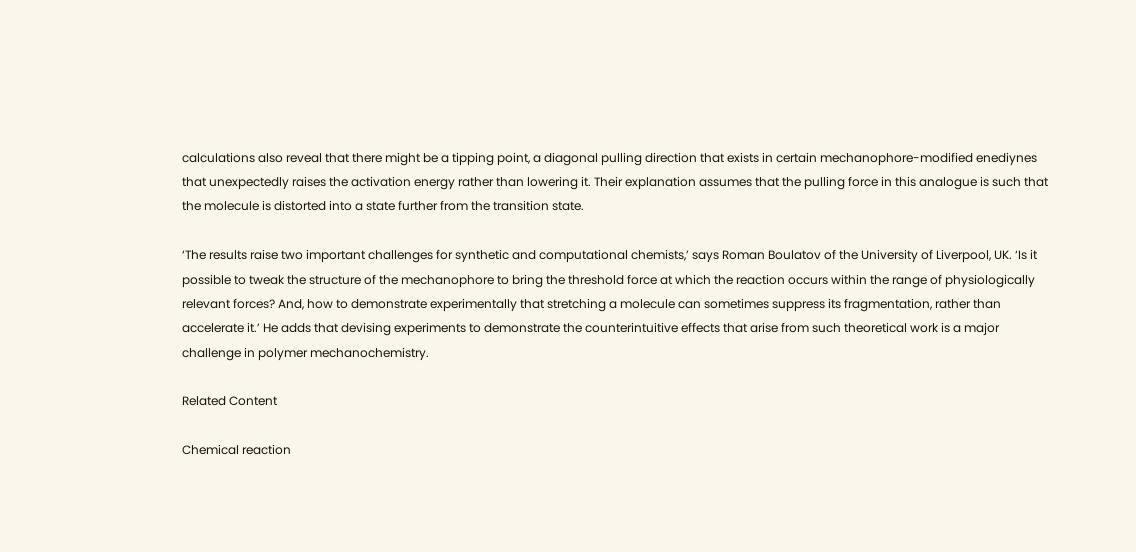calculations also reveal that there might be a tipping point, a diagonal pulling direction that exists in certain mechanophore-modified enediynes that unexpectedly raises the activation energy rather than lowering it. Their explanation assumes that the pulling force in this analogue is such that the molecule is distorted into a state further from the transition state.

‘The results raise two important challenges for synthetic and computational chemists,’ says Roman Boulatov of the University of Liverpool, UK. ‘Is it possible to tweak the structure of the mechanophore to bring the threshold force at which the reaction occurs within the range of physiologically relevant forces? And, how to demonstrate experimentally that stretching a molecule can sometimes suppress its fragmentation, rather than accelerate it.’ He adds that devising experiments to demonstrate the counterintuitive effects that arise from such theoretical work is a major challenge in polymer mechanochemistry.

Related Content

Chemical reaction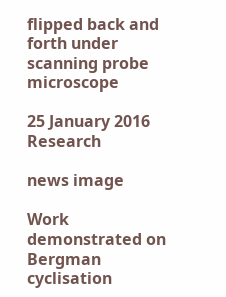flipped back and forth under scanning probe microscope

25 January 2016 Research

news image

Work demonstrated on Bergman cyclisation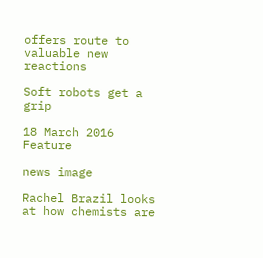offers route to valuable new reactions

Soft robots get a grip

18 March 2016 Feature

news image

Rachel Brazil looks at how chemists are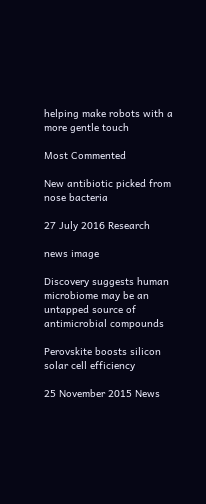helping make robots with a more gentle touch

Most Commented

New antibiotic picked from nose bacteria

27 July 2016 Research

news image

Discovery suggests human microbiome may be an untapped source of antimicrobial compounds

Perovskite boosts silicon solar cell efficiency

25 November 2015 News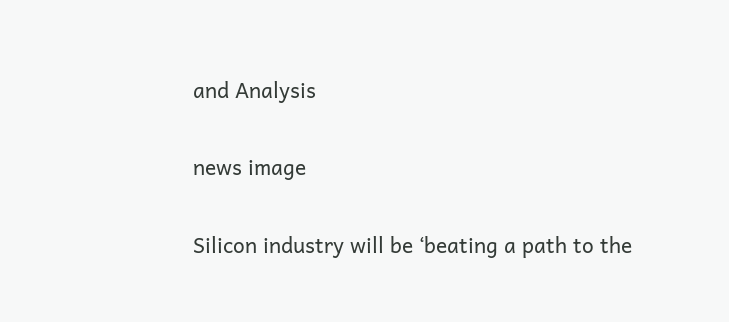and Analysis

news image

Silicon industry will be ‘beating a path to the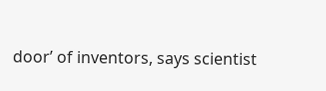door’ of inventors, says scientist